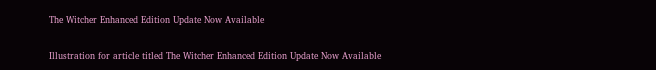The Witcher Enhanced Edition Update Now Available

Illustration for article titled The Witcher Enhanced Edition Update Now Available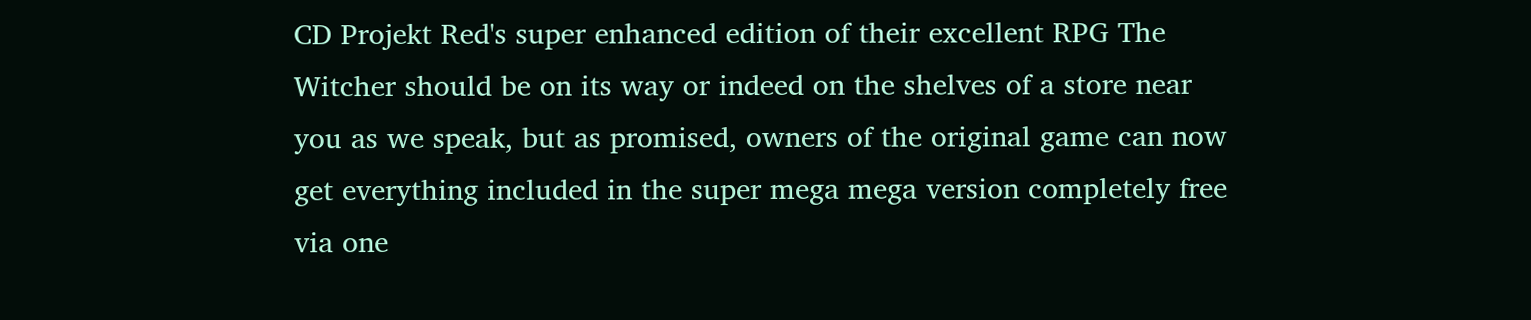CD Projekt Red's super enhanced edition of their excellent RPG The Witcher should be on its way or indeed on the shelves of a store near you as we speak, but as promised, owners of the original game can now get everything included in the super mega mega version completely free via one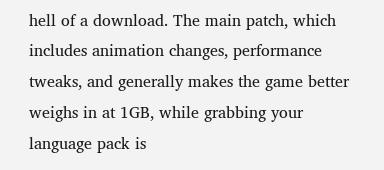hell of a download. The main patch, which includes animation changes, performance tweaks, and generally makes the game better weighs in at 1GB, while grabbing your language pack is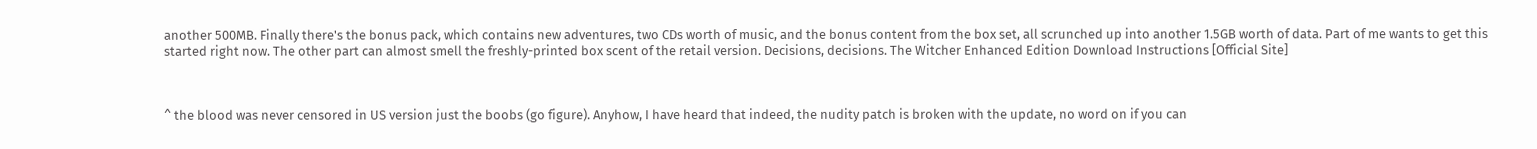another 500MB. Finally there's the bonus pack, which contains new adventures, two CDs worth of music, and the bonus content from the box set, all scrunched up into another 1.5GB worth of data. Part of me wants to get this started right now. The other part can almost smell the freshly-printed box scent of the retail version. Decisions, decisions. The Witcher Enhanced Edition Download Instructions [Official Site]



^ the blood was never censored in US version just the boobs (go figure). Anyhow, I have heard that indeed, the nudity patch is broken with the update, no word on if you can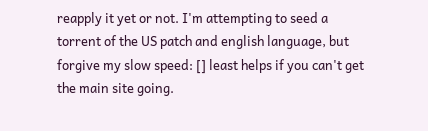reapply it yet or not. I'm attempting to seed a torrent of the US patch and english language, but forgive my slow speed: [] least helps if you can't get the main site going.